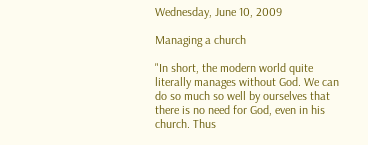Wednesday, June 10, 2009

Managing a church

"In short, the modern world quite literally manages without God. We can do so much so well by ourselves that there is no need for God, even in his church. Thus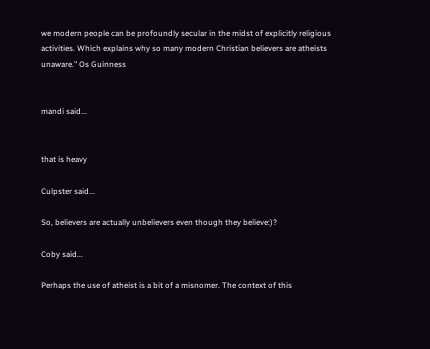we modern people can be profoundly secular in the midst of explicitly religious activities. Which explains why so many modern Christian believers are atheists unaware." Os Guinness


mandi said...


that is heavy

Culpster said...

So, believers are actually unbelievers even though they believe:)?

Coby said...

Perhaps the use of atheist is a bit of a misnomer. The context of this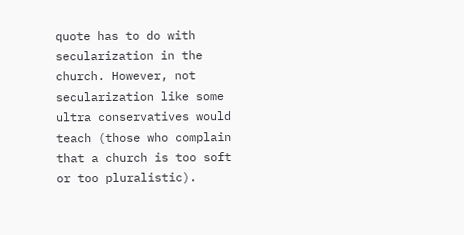quote has to do with secularization in the church. However, not secularization like some ultra conservatives would teach (those who complain that a church is too soft or too pluralistic).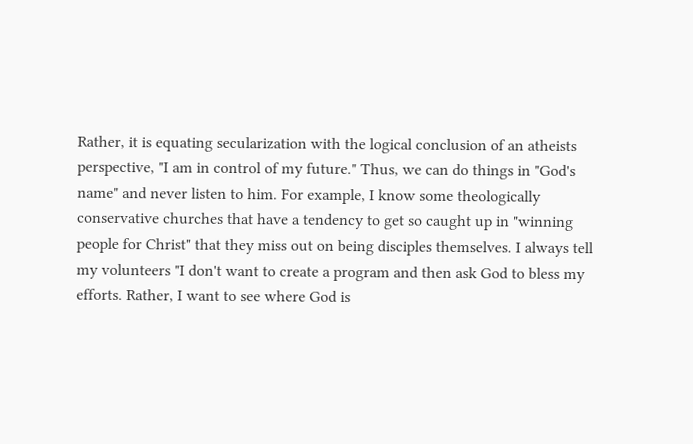Rather, it is equating secularization with the logical conclusion of an atheists perspective, "I am in control of my future." Thus, we can do things in "God's name" and never listen to him. For example, I know some theologically conservative churches that have a tendency to get so caught up in "winning people for Christ" that they miss out on being disciples themselves. I always tell my volunteers "I don't want to create a program and then ask God to bless my efforts. Rather, I want to see where God is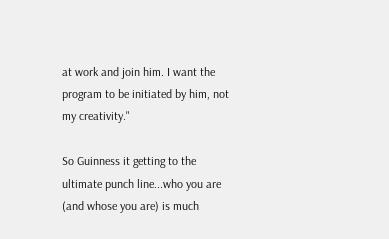at work and join him. I want the program to be initiated by him, not my creativity."

So Guinness it getting to the ultimate punch line...who you are (and whose you are) is much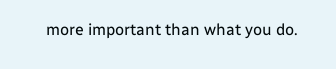more important than what you do.